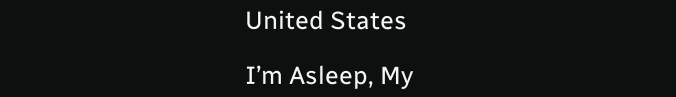United States

I’m Asleep, My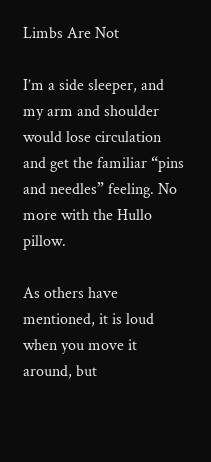Limbs Are Not

I’m a side sleeper, and my arm and shoulder would lose circulation and get the familiar “pins and needles” feeling. No more with the Hullo pillow.

As others have mentioned, it is loud when you move it around, but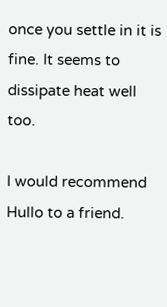once you settle in it is fine. It seems to dissipate heat well too.

I would recommend Hullo to a friend.